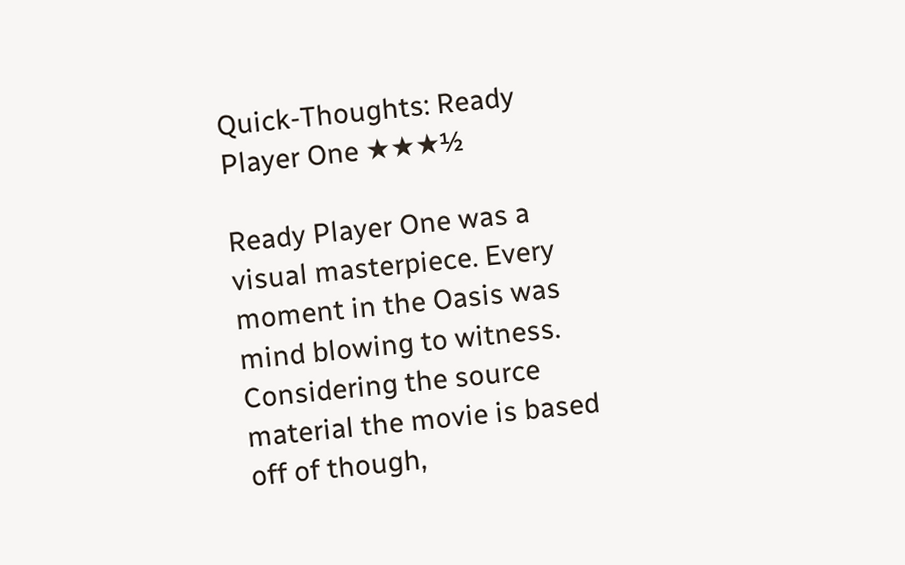Quick-Thoughts: Ready Player One ★★★½

Ready Player One was a visual masterpiece. Every moment in the Oasis was mind blowing to witness. Considering the source material the movie is based off of though,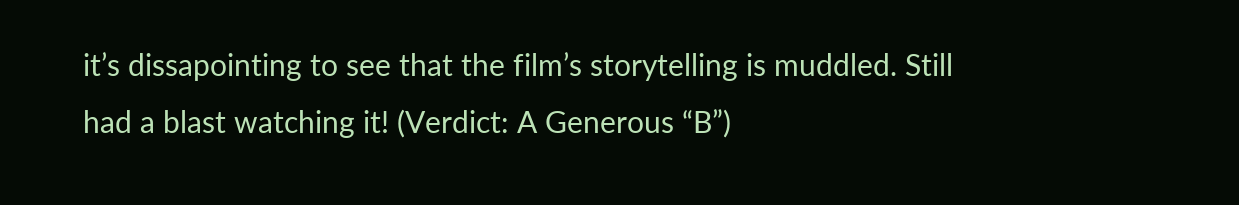it’s dissapointing to see that the film’s storytelling is muddled. Still had a blast watching it! (Verdict: A Generous “B”)